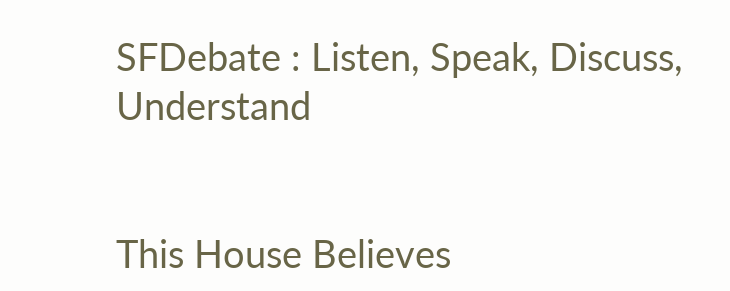SFDebate : Listen, Speak, Discuss, Understand


This House Believes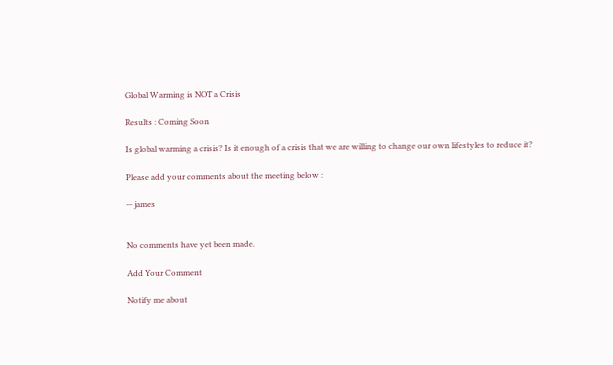Global Warming is NOT a Crisis

Results : Coming Soon

Is global warming a crisis? Is it enough of a crisis that we are willing to change our own lifestyles to reduce it?

Please add your comments about the meeting below :

-- james


No comments have yet been made.

Add Your Comment

Notify me about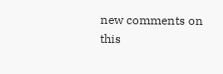new comments on this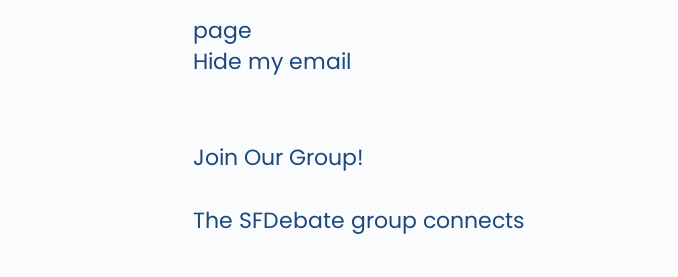page
Hide my email


Join Our Group!

The SFDebate group connects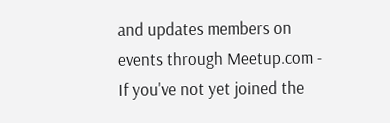and updates members on events through Meetup.com - If you've not yet joined the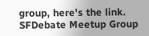group, here's the link. SFDebate Meetup Group